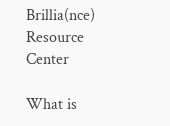Brillia(nce) Resource Center

What is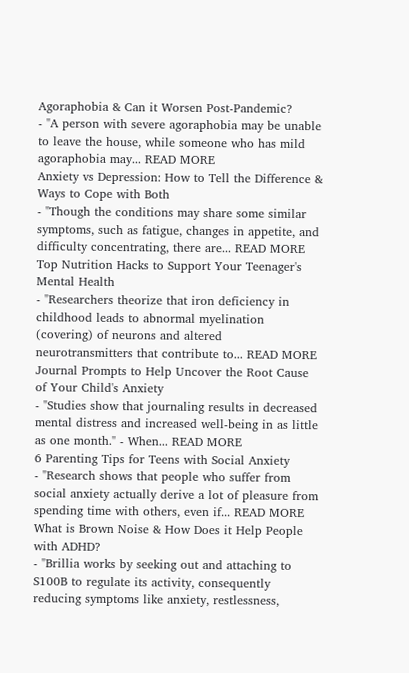Agoraphobia & Can it Worsen Post-Pandemic?
- "A person with severe agoraphobia may be unable to leave the house, while someone who has mild agoraphobia may... READ MORE
Anxiety vs Depression: How to Tell the Difference & Ways to Cope with Both
- "Though the conditions may share some similar symptoms, such as fatigue, changes in appetite, and difficulty concentrating, there are... READ MORE
Top Nutrition Hacks to Support Your Teenager's Mental Health
- "Researchers theorize that iron deficiency in childhood leads to abnormal myelination (covering) of neurons and altered neurotransmitters that contribute to... READ MORE
Journal Prompts to Help Uncover the Root Cause of Your Child's Anxiety
- "Studies show that journaling results in decreased mental distress and increased well-being in as little as one month." - When... READ MORE
6 Parenting Tips for Teens with Social Anxiety
- "Research shows that people who suffer from social anxiety actually derive a lot of pleasure from spending time with others, even if... READ MORE
What is Brown Noise & How Does it Help People with ADHD?
- "Brillia works by seeking out and attaching to S100B to regulate its activity, consequently reducing symptoms like anxiety, restlessness,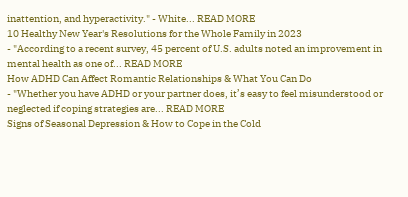inattention, and hyperactivity." - White... READ MORE
10 Healthy New Year's Resolutions for the Whole Family in 2023
- "According to a recent survey, 45 percent of U.S. adults noted an improvement in mental health as one of... READ MORE
How ADHD Can Affect Romantic Relationships & What You Can Do
- "Whether you have ADHD or your partner does, it’s easy to feel misunderstood or neglected if coping strategies are... READ MORE
Signs of Seasonal Depression & How to Cope in the Cold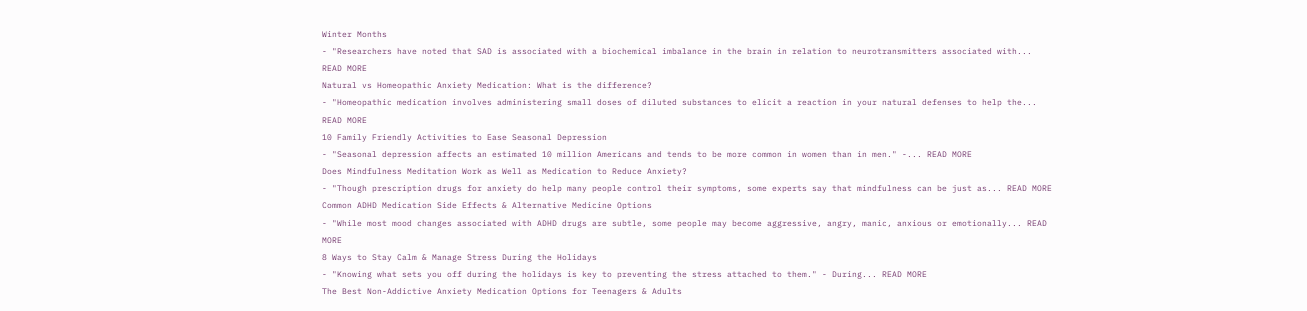Winter Months
- "Researchers have noted that SAD is associated with a biochemical imbalance in the brain in relation to neurotransmitters associated with... READ MORE
Natural vs Homeopathic Anxiety Medication: What is the difference?
- "Homeopathic medication involves administering small doses of diluted substances to elicit a reaction in your natural defenses to help the... READ MORE
10 Family Friendly Activities to Ease Seasonal Depression
- "Seasonal depression affects an estimated 10 million Americans and tends to be more common in women than in men." -... READ MORE
Does Mindfulness Meditation Work as Well as Medication to Reduce Anxiety?
- "Though prescription drugs for anxiety do help many people control their symptoms, some experts say that mindfulness can be just as... READ MORE
Common ADHD Medication Side Effects & Alternative Medicine Options
- "While most mood changes associated with ADHD drugs are subtle, some people may become aggressive, angry, manic, anxious or emotionally... READ MORE
8 Ways to Stay Calm & Manage Stress During the Holidays
- "Knowing what sets you off during the holidays is key to preventing the stress attached to them." - During... READ MORE
The Best Non-Addictive Anxiety Medication Options for Teenagers & Adults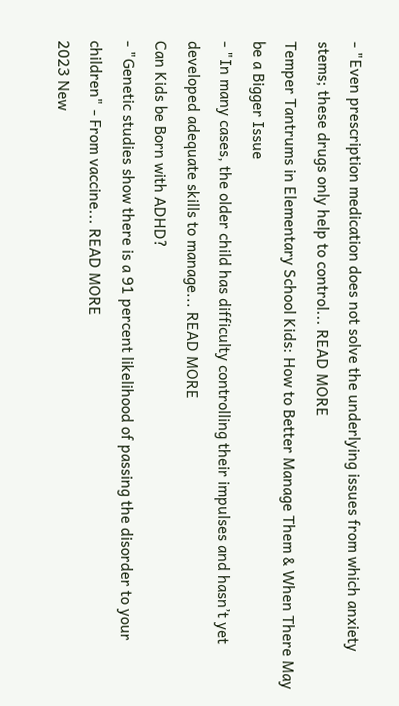- "Even prescription medication does not solve the underlying issues from which anxiety stems; these drugs only help to control... READ MORE
Temper Tantrums in Elementary School Kids: How to Better Manage Them & When There May be a Bigger Issue
- "In many cases, the older child has difficulty controlling their impulses and hasn’t yet developed adequate skills to manage... READ MORE
Can Kids be Born with ADHD?
- "Genetic studies show there is a 91 percent likelihood of passing the disorder to your children" - From vaccine... READ MORE
2023 New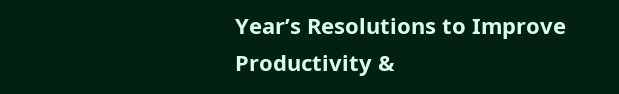Year’s Resolutions to Improve Productivity &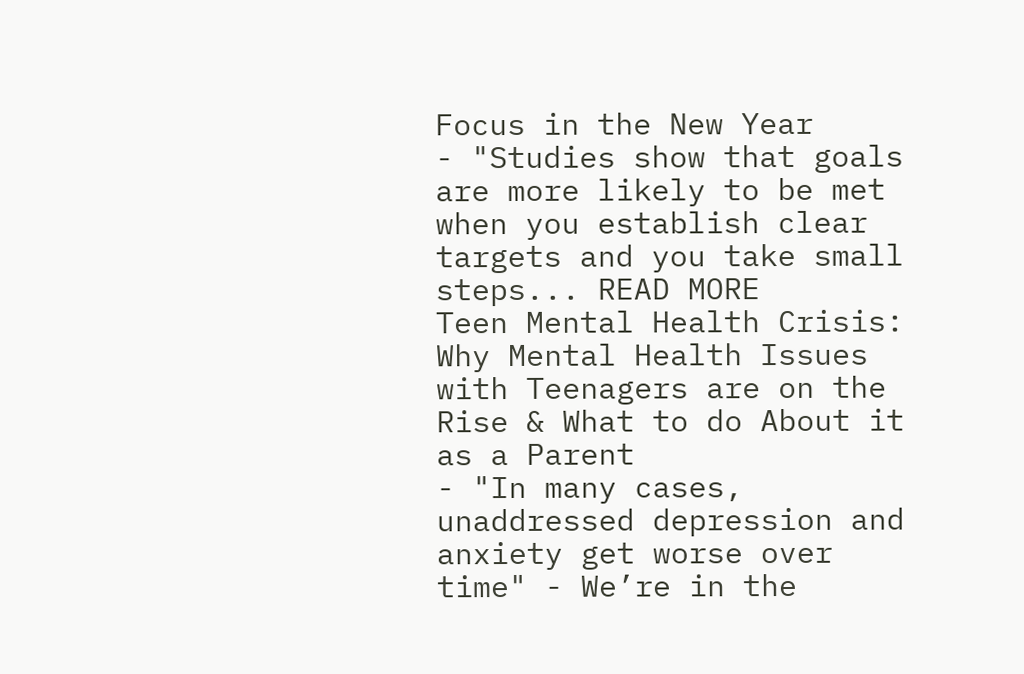Focus in the New Year
- "Studies show that goals are more likely to be met when you establish clear targets and you take small steps... READ MORE
Teen Mental Health Crisis: Why Mental Health Issues with Teenagers are on the Rise & What to do About it as a Parent
- "In many cases, unaddressed depression and anxiety get worse over time" - We’re in the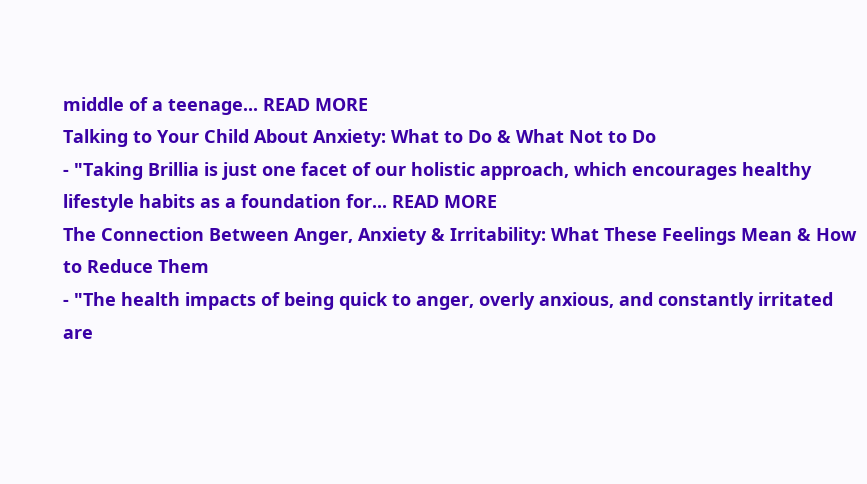middle of a teenage... READ MORE
Talking to Your Child About Anxiety: What to Do & What Not to Do
- "Taking Brillia is just one facet of our holistic approach, which encourages healthy lifestyle habits as a foundation for... READ MORE
The Connection Between Anger, Anxiety & Irritability: What These Feelings Mean & How to Reduce Them
- "The health impacts of being quick to anger, overly anxious, and constantly irritated are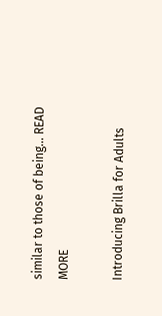similar to those of being... READ MORE

Introducing Brilla for Adults